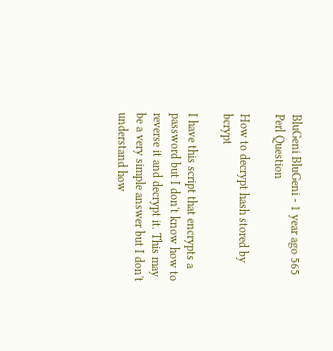BluGeni BluGeni - 1 year ago 565
Perl Question

How to decrypt hash stored by bcrypt

I have this script that encrypts a password but I don't know how to reverse it and decrypt it. This may be a very simple answer but I don't understand how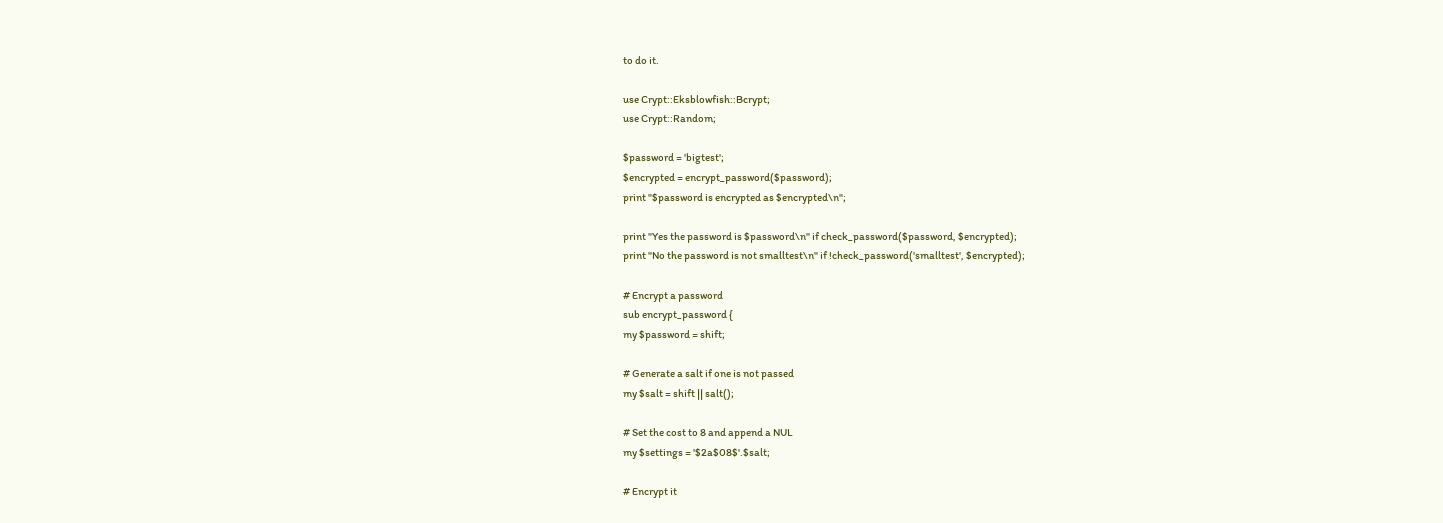to do it.

use Crypt::Eksblowfish::Bcrypt;
use Crypt::Random;

$password = 'bigtest';
$encrypted = encrypt_password($password);
print "$password is encrypted as $encrypted\n";

print "Yes the password is $password\n" if check_password($password, $encrypted);
print "No the password is not smalltest\n" if !check_password('smalltest', $encrypted);

# Encrypt a password
sub encrypt_password {
my $password = shift;

# Generate a salt if one is not passed
my $salt = shift || salt();

# Set the cost to 8 and append a NUL
my $settings = '$2a$08$'.$salt;

# Encrypt it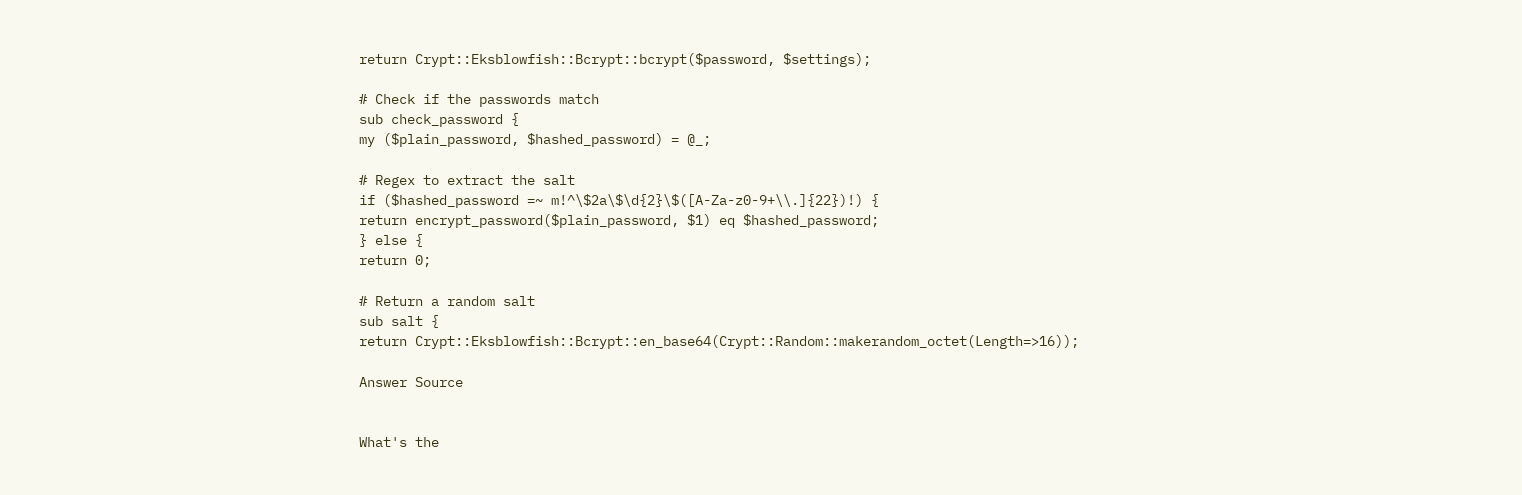return Crypt::Eksblowfish::Bcrypt::bcrypt($password, $settings);

# Check if the passwords match
sub check_password {
my ($plain_password, $hashed_password) = @_;

# Regex to extract the salt
if ($hashed_password =~ m!^\$2a\$\d{2}\$([A-Za-z0-9+\\.]{22})!) {
return encrypt_password($plain_password, $1) eq $hashed_password;
} else {
return 0;

# Return a random salt
sub salt {
return Crypt::Eksblowfish::Bcrypt::en_base64(Crypt::Random::makerandom_octet(Length=>16));

Answer Source


What's the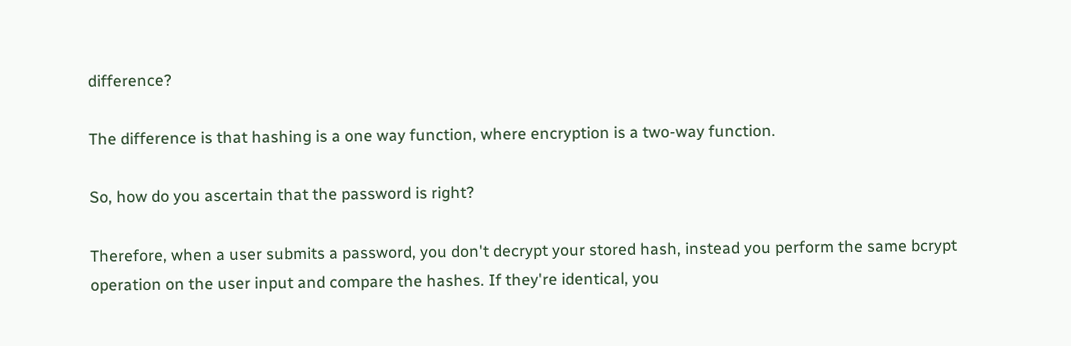difference?

The difference is that hashing is a one way function, where encryption is a two-way function.

So, how do you ascertain that the password is right?

Therefore, when a user submits a password, you don't decrypt your stored hash, instead you perform the same bcrypt operation on the user input and compare the hashes. If they're identical, you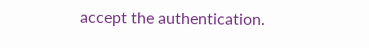accept the authentication.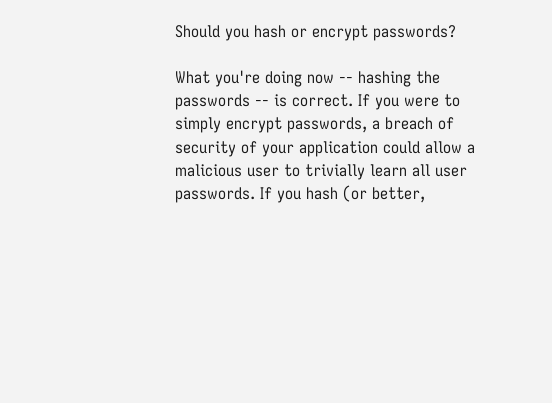Should you hash or encrypt passwords?

What you're doing now -- hashing the passwords -- is correct. If you were to simply encrypt passwords, a breach of security of your application could allow a malicious user to trivially learn all user passwords. If you hash (or better,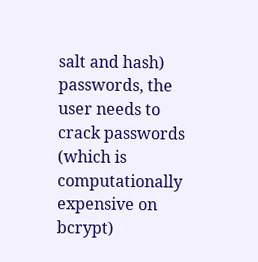salt and hash) passwords, the user needs to crack passwords (which is computationally expensive on bcrypt)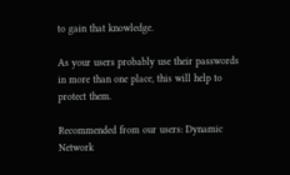to gain that knowledge.

As your users probably use their passwords in more than one place, this will help to protect them.

Recommended from our users: Dynamic Network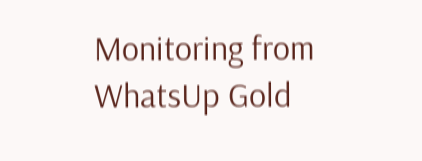Monitoring from WhatsUp Gold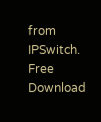from IPSwitch. Free Download